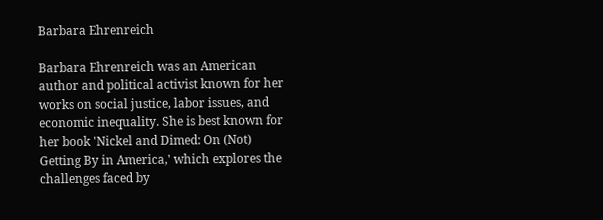Barbara Ehrenreich

Barbara Ehrenreich was an American author and political activist known for her works on social justice, labor issues, and economic inequality. She is best known for her book 'Nickel and Dimed: On (Not) Getting By in America,' which explores the challenges faced by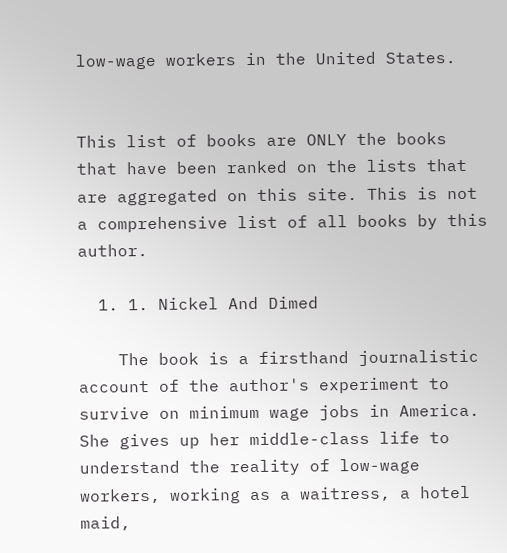low-wage workers in the United States.


This list of books are ONLY the books that have been ranked on the lists that are aggregated on this site. This is not a comprehensive list of all books by this author.

  1. 1. Nickel And Dimed

    The book is a firsthand journalistic account of the author's experiment to survive on minimum wage jobs in America. She gives up her middle-class life to understand the reality of low-wage workers, working as a waitress, a hotel maid,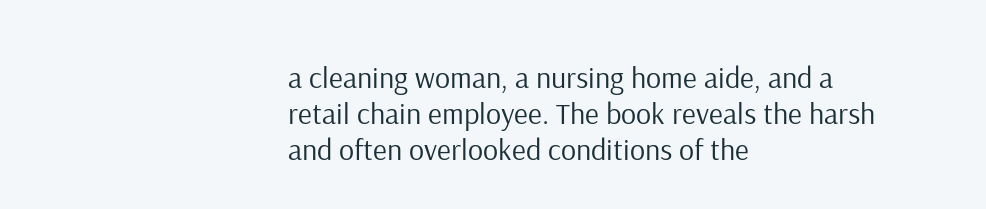a cleaning woman, a nursing home aide, and a retail chain employee. The book reveals the harsh and often overlooked conditions of the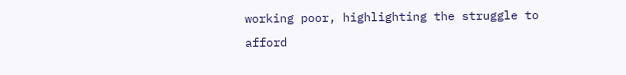working poor, highlighting the struggle to afford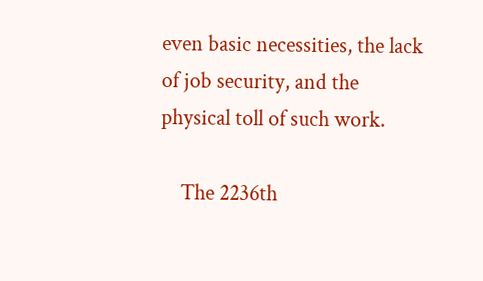even basic necessities, the lack of job security, and the physical toll of such work.

    The 2236th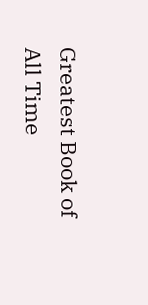Greatest Book of All Time